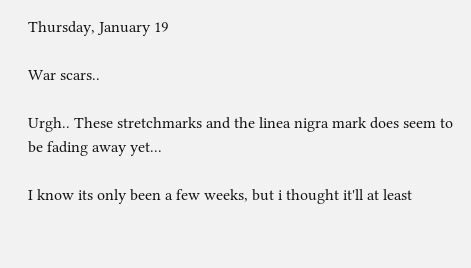Thursday, January 19

War scars..

Urgh.. These stretchmarks and the linea nigra mark does seem to be fading away yet...

I know its only been a few weeks, but i thought it'll at least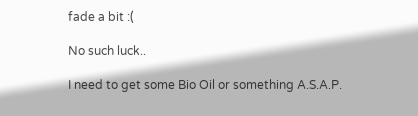fade a bit :(

No such luck..

I need to get some Bio Oil or something A.S.A.P.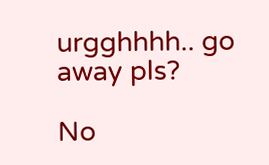urgghhhh.. go away pls?

No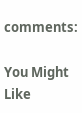comments:

You Might Like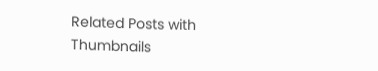Related Posts with Thumbnails